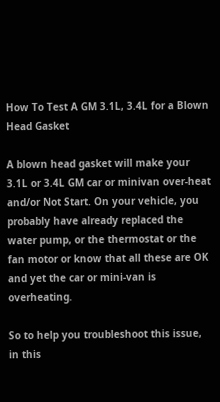How To Test A GM 3.1L, 3.4L for a Blown Head Gasket

A blown head gasket will make your 3.1L or 3.4L GM car or minivan over-heat and/or Not Start. On your vehicle, you probably have already replaced the water pump, or the thermostat or the fan motor or know that all these are OK and yet the car or mini-van is overheating.

So to help you troubleshoot this issue, in this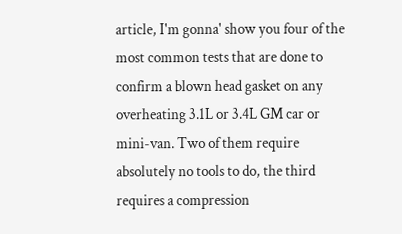article, I'm gonna' show you four of the most common tests that are done to confirm a blown head gasket on any overheating 3.1L or 3.4L GM car or mini-van. Two of them require absolutely no tools to do, the third requires a compression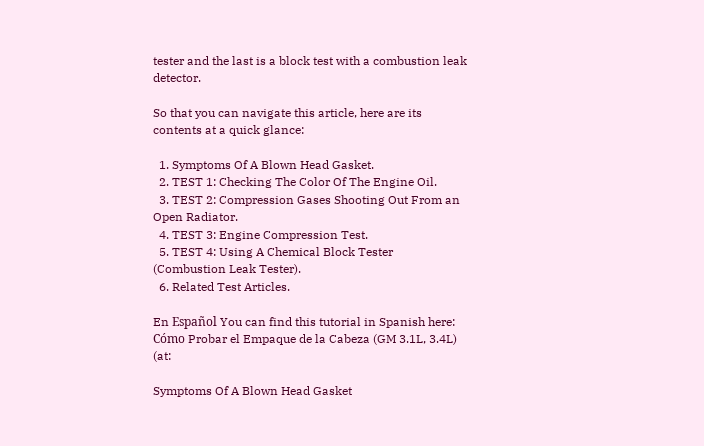tester and the last is a block test with a combustion leak detector.

So that you can navigate this article, here are its contents at a quick glance:

  1. Symptoms Of A Blown Head Gasket.
  2. TEST 1: Checking The Color Of The Engine Oil.
  3. TEST 2: Compression Gases Shooting Out From an Open Radiator.
  4. TEST 3: Engine Compression Test.
  5. TEST 4: Using A Chemical Block Tester (Combustion Leak Tester).
  6. Related Test Articles.

En Español You can find this tutorial in Spanish here: Cómo Probar el Empaque de la Cabeza (GM 3.1L, 3.4L) (at:

Symptoms Of A Blown Head Gasket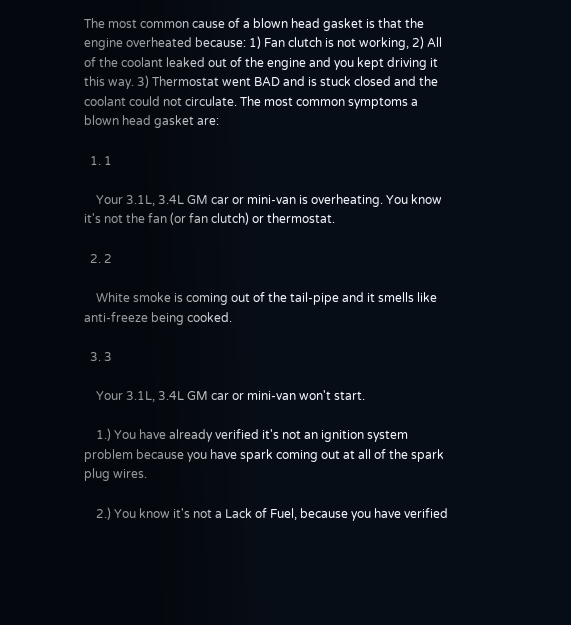The most common cause of a blown head gasket is that the engine overheated because: 1) Fan clutch is not working, 2) All of the coolant leaked out of the engine and you kept driving it this way. 3) Thermostat went BAD and is stuck closed and the coolant could not circulate. The most common symptoms a blown head gasket are:

  1. 1

    Your 3.1L, 3.4L GM car or mini-van is overheating. You know it's not the fan (or fan clutch) or thermostat.

  2. 2

    White smoke is coming out of the tail-pipe and it smells like anti-freeze being cooked.

  3. 3

    Your 3.1L, 3.4L GM car or mini-van won't start.

    1.) You have already verified it's not an ignition system problem because you have spark coming out at all of the spark plug wires.

    2.) You know it's not a Lack of Fuel, because you have verified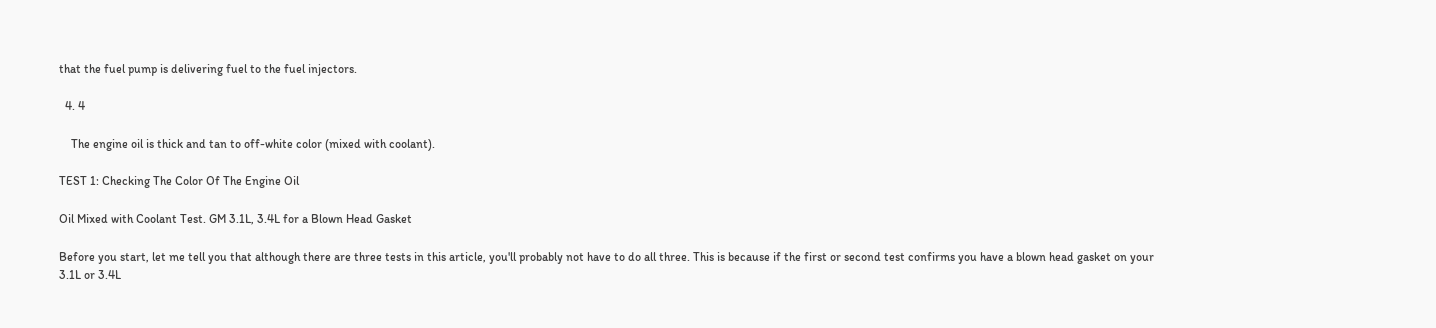that the fuel pump is delivering fuel to the fuel injectors.

  4. 4

    The engine oil is thick and tan to off-white color (mixed with coolant).

TEST 1: Checking The Color Of The Engine Oil

Oil Mixed with Coolant Test. GM 3.1L, 3.4L for a Blown Head Gasket

Before you start, let me tell you that although there are three tests in this article, you'll probably not have to do all three. This is because if the first or second test confirms you have a blown head gasket on your 3.1L or 3.4L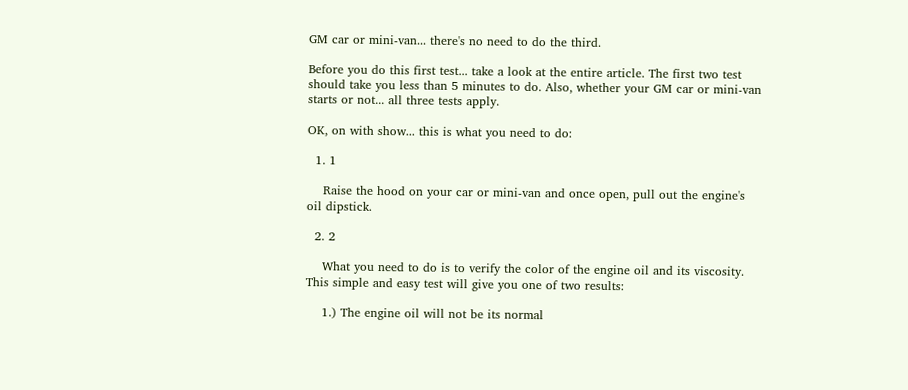GM car or mini-van... there's no need to do the third.

Before you do this first test... take a look at the entire article. The first two test should take you less than 5 minutes to do. Also, whether your GM car or mini-van starts or not... all three tests apply.

OK, on with show... this is what you need to do:

  1. 1

    Raise the hood on your car or mini-van and once open, pull out the engine's oil dipstick.

  2. 2

    What you need to do is to verify the color of the engine oil and its viscosity. This simple and easy test will give you one of two results:

    1.) The engine oil will not be its normal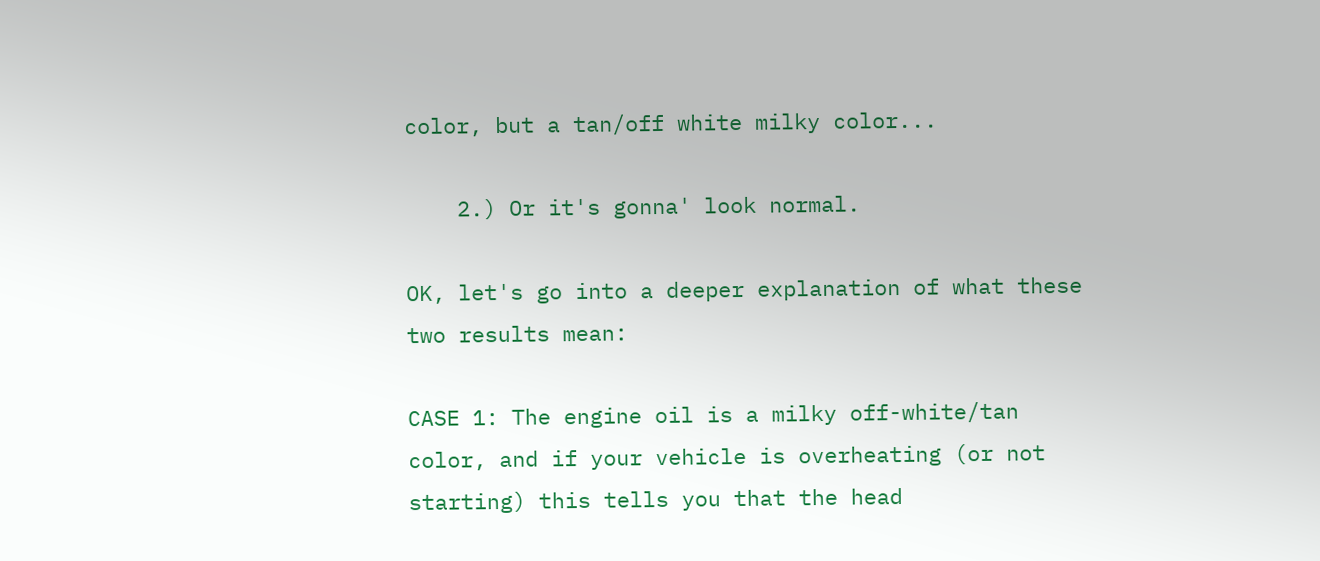color, but a tan/off white milky color...

    2.) Or it's gonna' look normal.

OK, let's go into a deeper explanation of what these two results mean:

CASE 1: The engine oil is a milky off-white/tan color, and if your vehicle is overheating (or not starting) this tells you that the head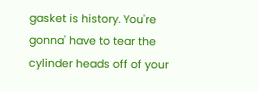gasket is history. You're gonna' have to tear the cylinder heads off of your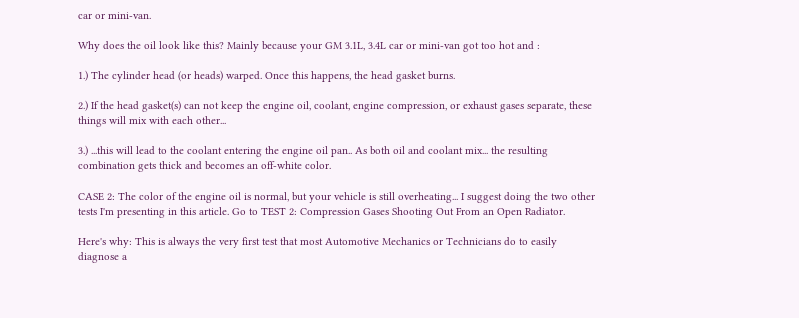car or mini-van.

Why does the oil look like this? Mainly because your GM 3.1L, 3.4L car or mini-van got too hot and :

1.) The cylinder head (or heads) warped. Once this happens, the head gasket burns.

2.) If the head gasket(s) can not keep the engine oil, coolant, engine compression, or exhaust gases separate, these things will mix with each other...

3.) ...this will lead to the coolant entering the engine oil pan.. As both oil and coolant mix... the resulting combination gets thick and becomes an off-white color.

CASE 2: The color of the engine oil is normal, but your vehicle is still overheating... I suggest doing the two other tests I'm presenting in this article. Go to TEST 2: Compression Gases Shooting Out From an Open Radiator.

Here's why: This is always the very first test that most Automotive Mechanics or Technicians do to easily diagnose a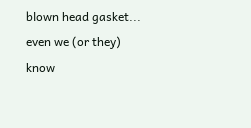blown head gasket... even we (or they) know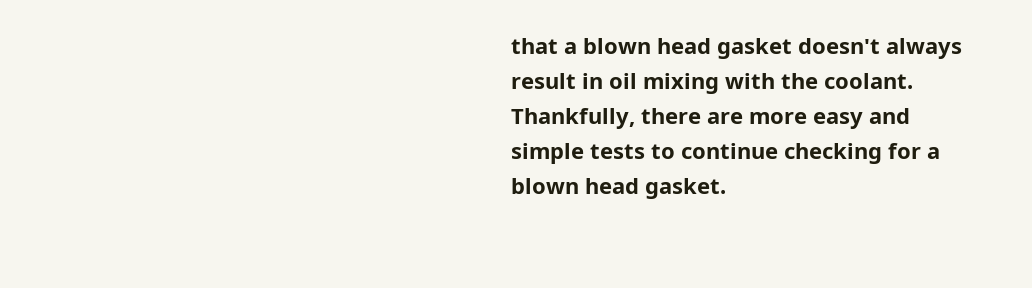that a blown head gasket doesn't always result in oil mixing with the coolant. Thankfully, there are more easy and simple tests to continue checking for a blown head gasket.